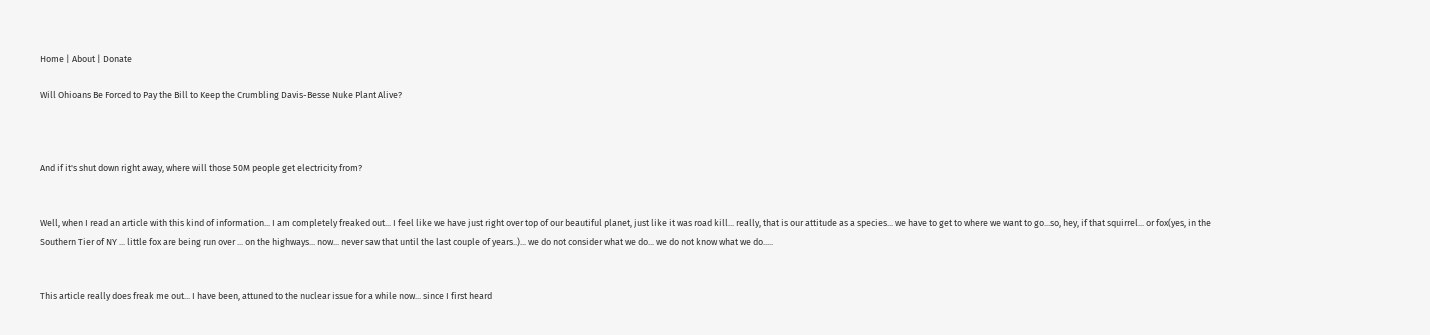Home | About | Donate

Will Ohioans Be Forced to Pay the Bill to Keep the Crumbling Davis-Besse Nuke Plant Alive?



And if it's shut down right away, where will those 50M people get electricity from?


Well, when I read an article with this kind of information... I am completely freaked out... I feel like we have just right over top of our beautiful planet, just like it was road kill... really, that is our attitude as a species... we have to get to where we want to go...so, hey, if that squirrel... or fox(yes, in the Southern Tier of NY ... little fox are being run over ... on the highways... now... never saw that until the last couple of years..)... we do not consider what we do... we do not know what we do.....


This article really does freak me out... I have been, attuned to the nuclear issue for a while now... since I first heard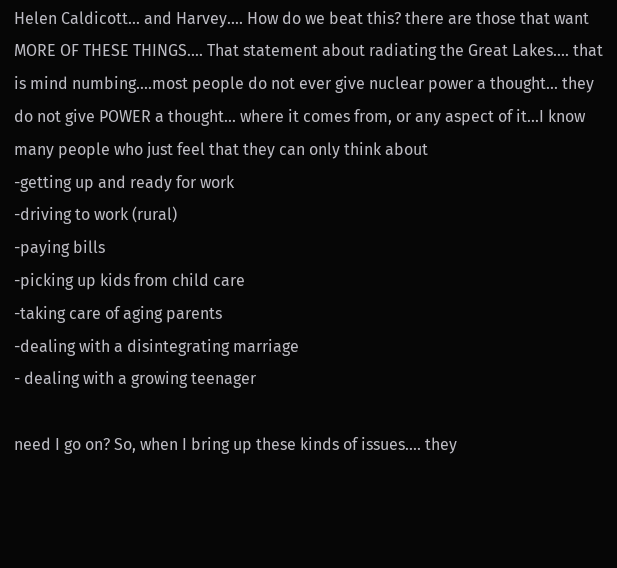Helen Caldicott... and Harvey.... How do we beat this? there are those that want MORE OF THESE THINGS.... That statement about radiating the Great Lakes.... that is mind numbing....most people do not ever give nuclear power a thought... they do not give POWER a thought... where it comes from, or any aspect of it...I know many people who just feel that they can only think about
-getting up and ready for work
-driving to work (rural)
-paying bills
-picking up kids from child care
-taking care of aging parents
-dealing with a disintegrating marriage
- dealing with a growing teenager

need I go on? So, when I bring up these kinds of issues.... they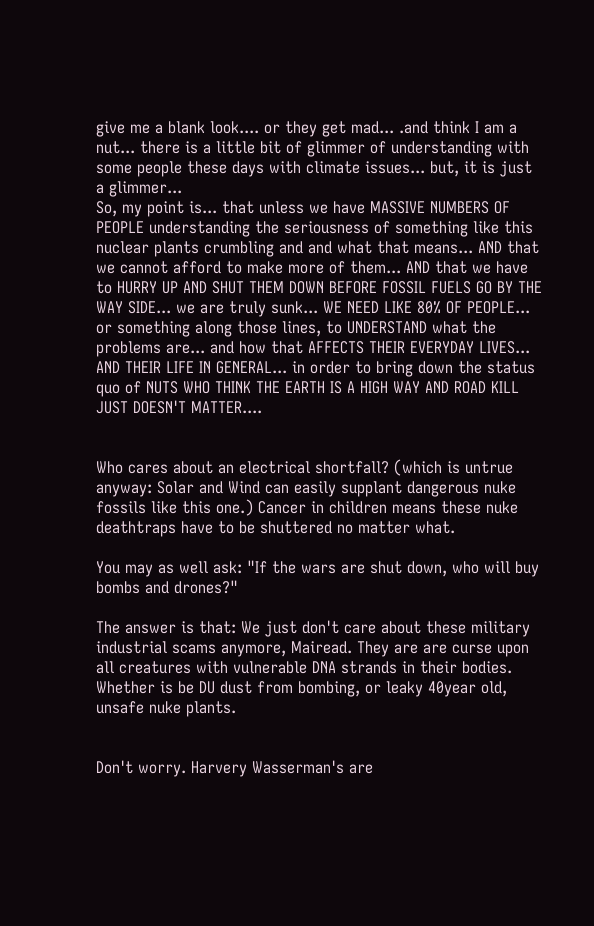give me a blank look.... or they get mad... .and think I am a nut... there is a little bit of glimmer of understanding with some people these days with climate issues... but, it is just a glimmer...
So, my point is... that unless we have MASSIVE NUMBERS OF PEOPLE understanding the seriousness of something like this nuclear plants crumbling and and what that means... AND that we cannot afford to make more of them... AND that we have to HURRY UP AND SHUT THEM DOWN BEFORE FOSSIL FUELS GO BY THE WAY SIDE... we are truly sunk... WE NEED LIKE 80% OF PEOPLE... or something along those lines, to UNDERSTAND what the problems are... and how that AFFECTS THEIR EVERYDAY LIVES... AND THEIR LIFE IN GENERAL... in order to bring down the status quo of NUTS WHO THINK THE EARTH IS A HIGH WAY AND ROAD KILL JUST DOESN'T MATTER....


Who cares about an electrical shortfall? (which is untrue anyway: Solar and Wind can easily supplant dangerous nuke fossils like this one.) Cancer in children means these nuke deathtraps have to be shuttered no matter what.

You may as well ask: "If the wars are shut down, who will buy bombs and drones?"

The answer is that: We just don't care about these military industrial scams anymore, Mairead. They are are curse upon all creatures with vulnerable DNA strands in their bodies. Whether is be DU dust from bombing, or leaky 40year old, unsafe nuke plants.


Don't worry. Harvery Wasserman's are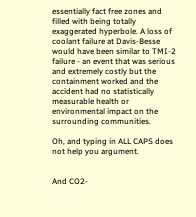essentially fact free zones and filled with being totally exaggerated hyperbole. A loss of coolant failure at Davis-Besse would have been similar to TMI-2 failure - an event that was serious and extremely costly but the containment worked and the accident had no statistically measurable health or environmental impact on the surrounding communities.

Oh, and typing in ALL CAPS does not help you argument.


And CO2-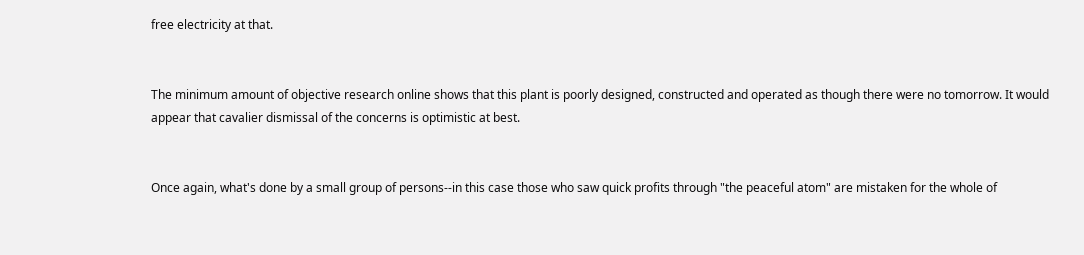free electricity at that.


The minimum amount of objective research online shows that this plant is poorly designed, constructed and operated as though there were no tomorrow. It would appear that cavalier dismissal of the concerns is optimistic at best.


Once again, what's done by a small group of persons--in this case those who saw quick profits through "the peaceful atom" are mistaken for the whole of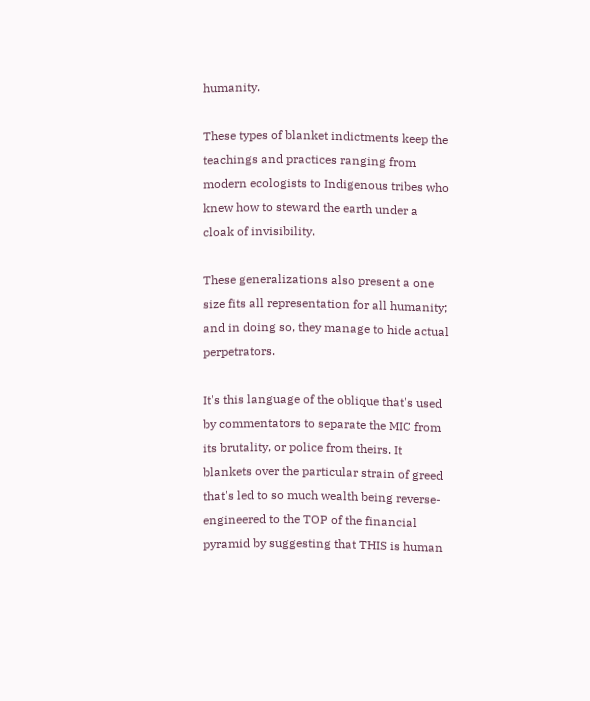humanity.

These types of blanket indictments keep the teachings and practices ranging from modern ecologists to Indigenous tribes who knew how to steward the earth under a cloak of invisibility.

These generalizations also present a one size fits all representation for all humanity; and in doing so, they manage to hide actual perpetrators.

It's this language of the oblique that's used by commentators to separate the MIC from its brutality, or police from theirs. It blankets over the particular strain of greed that's led to so much wealth being reverse-engineered to the TOP of the financial pyramid by suggesting that THIS is human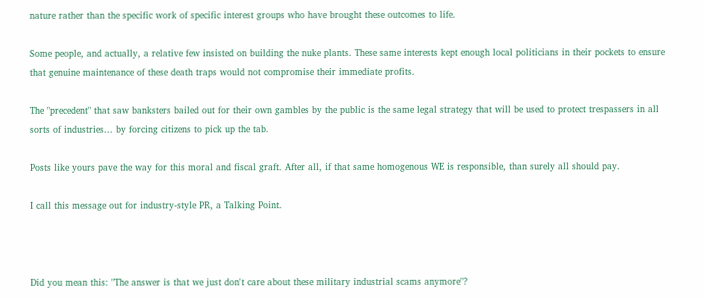nature rather than the specific work of specific interest groups who have brought these outcomes to life.

Some people, and actually, a relative few insisted on building the nuke plants. These same interests kept enough local politicians in their pockets to ensure that genuine maintenance of these death traps would not compromise their immediate profits.

The "precedent" that saw banksters bailed out for their own gambles by the public is the same legal strategy that will be used to protect trespassers in all sorts of industries... by forcing citizens to pick up the tab.

Posts like yours pave the way for this moral and fiscal graft. After all, if that same homogenous WE is responsible, than surely all should pay.

I call this message out for industry-style PR, a Talking Point.



Did you mean this: "The answer is that we just don't care about these military industrial scams anymore"?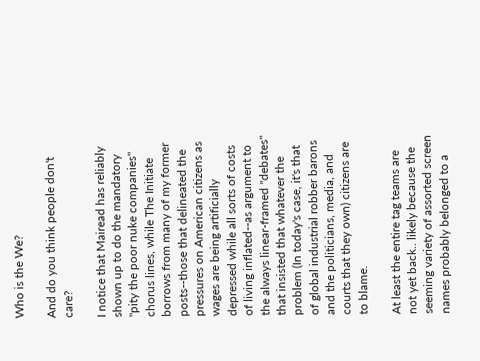Who is the We?

And do you think people don't care?

I notice that Mairead has reliably shown up to do the mandatory "pity the poor nuke companies" chorus lines, while The Initiate borrows from many of my former posts--those that delineated the pressures on American citizens as wages are being artificially depressed while all sorts of costs of living inflated--as argument to the always linear-framed "debates" that insisted that whatever the problem (In today's case, it's that of global industrial robber barons and the politicians, media, and courts that they own) citizens are to blame.

At least the entire tag teams are not yet back.. likely because the seeming variety of assorted screen names probably belonged to a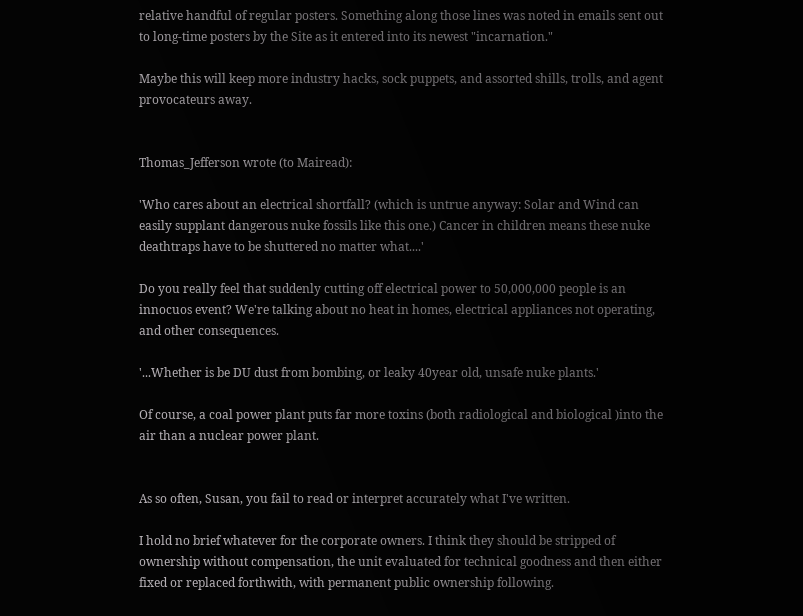relative handful of regular posters. Something along those lines was noted in emails sent out to long-time posters by the Site as it entered into its newest "incarnation."

Maybe this will keep more industry hacks, sock puppets, and assorted shills, trolls, and agent provocateurs away.


Thomas_Jefferson wrote (to Mairead):

'Who cares about an electrical shortfall? (which is untrue anyway: Solar and Wind can easily supplant dangerous nuke fossils like this one.) Cancer in children means these nuke deathtraps have to be shuttered no matter what....'

Do you really feel that suddenly cutting off electrical power to 50,000,000 people is an innocuos event? We're talking about no heat in homes, electrical appliances not operating, and other consequences.

'...Whether is be DU dust from bombing, or leaky 40year old, unsafe nuke plants.'

Of course, a coal power plant puts far more toxins (both radiological and biological )into the air than a nuclear power plant.


As so often, Susan, you fail to read or interpret accurately what I've written.

I hold no brief whatever for the corporate owners. I think they should be stripped of ownership without compensation, the unit evaluated for technical goodness and then either fixed or replaced forthwith, with permanent public ownership following.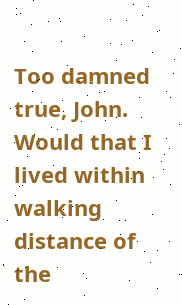Too damned true, John. Would that I lived within walking distance of the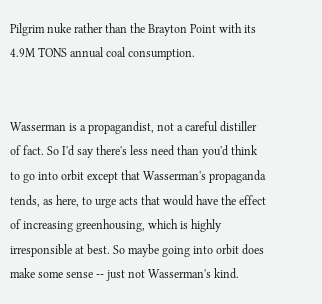Pilgrim nuke rather than the Brayton Point with its 4.9M TONS annual coal consumption.


Wasserman is a propagandist, not a careful distiller of fact. So I'd say there's less need than you'd think to go into orbit except that Wasserman's propaganda tends, as here, to urge acts that would have the effect of increasing greenhousing, which is highly irresponsible at best. So maybe going into orbit does make some sense -- just not Wasserman's kind.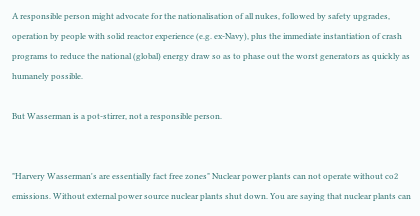A responsible person might advocate for the nationalisation of all nukes, followed by safety upgrades, operation by people with solid reactor experience (e.g. ex-Navy), plus the immediate instantiation of crash programs to reduce the national (global) energy draw so as to phase out the worst generators as quickly as humanely possible.

But Wasserman is a pot-stirrer, not a responsible person.


"Harvery Wasserman's are essentially fact free zones" Nuclear power plants can not operate without co2 emissions. Without external power source nuclear plants shut down. You are saying that nuclear plants can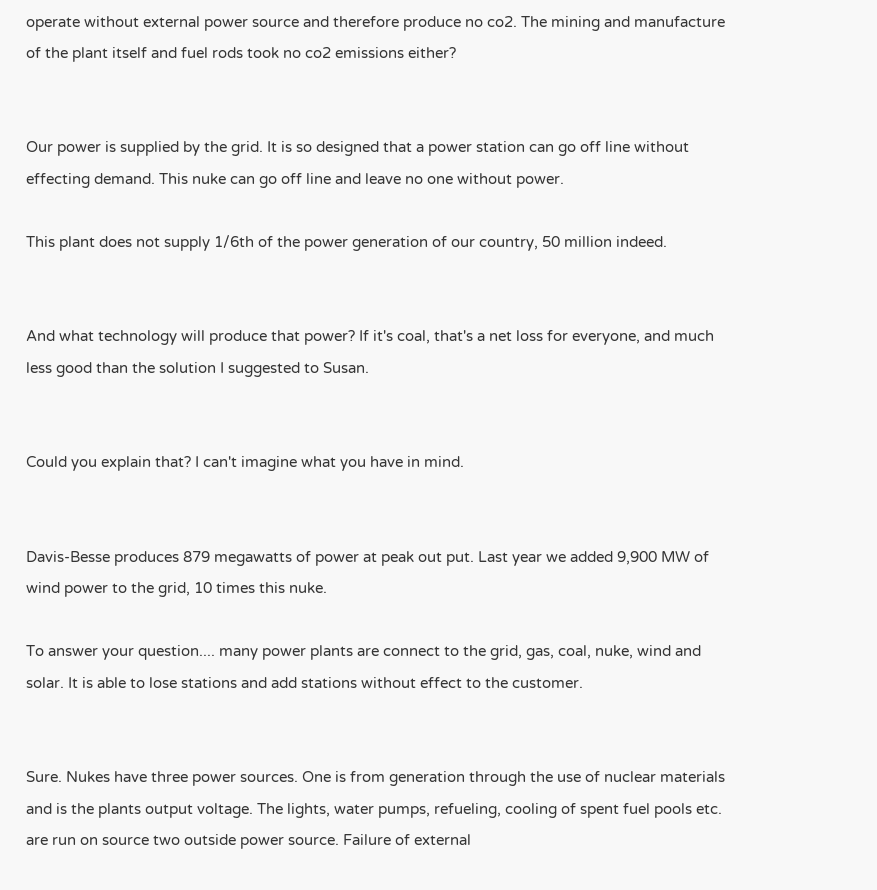operate without external power source and therefore produce no co2. The mining and manufacture of the plant itself and fuel rods took no co2 emissions either?


Our power is supplied by the grid. It is so designed that a power station can go off line without effecting demand. This nuke can go off line and leave no one without power.

This plant does not supply 1/6th of the power generation of our country, 50 million indeed.


And what technology will produce that power? If it's coal, that's a net loss for everyone, and much less good than the solution I suggested to Susan.


Could you explain that? I can't imagine what you have in mind.


Davis-Besse produces 879 megawatts of power at peak out put. Last year we added 9,900 MW of wind power to the grid, 10 times this nuke.

To answer your question.... many power plants are connect to the grid, gas, coal, nuke, wind and solar. It is able to lose stations and add stations without effect to the customer.


Sure. Nukes have three power sources. One is from generation through the use of nuclear materials and is the plants output voltage. The lights, water pumps, refueling, cooling of spent fuel pools etc. are run on source two outside power source. Failure of external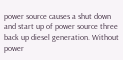power source causes a shut down and start up of power source three back up diesel generation. Without power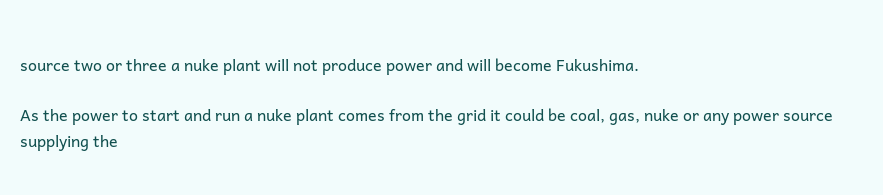source two or three a nuke plant will not produce power and will become Fukushima.

As the power to start and run a nuke plant comes from the grid it could be coal, gas, nuke or any power source supplying the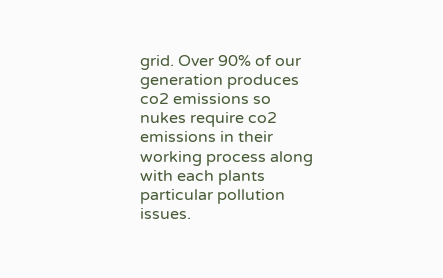grid. Over 90% of our generation produces co2 emissions so nukes require co2 emissions in their working process along with each plants particular pollution issues.